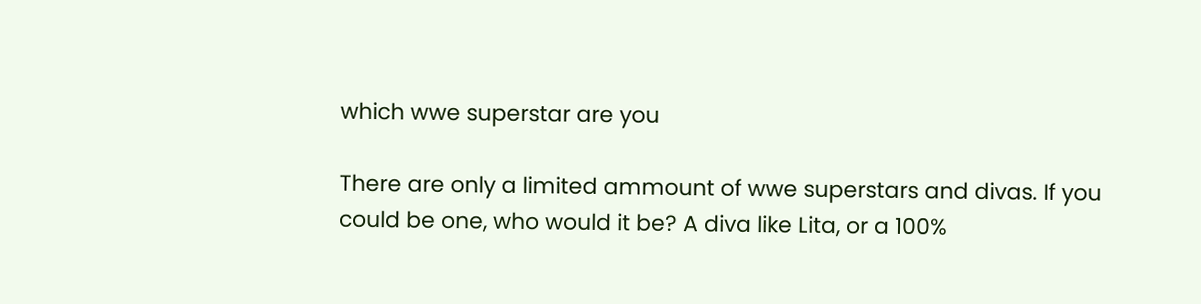which wwe superstar are you

There are only a limited ammount of wwe superstars and divas. If you could be one, who would it be? A diva like Lita, or a 100%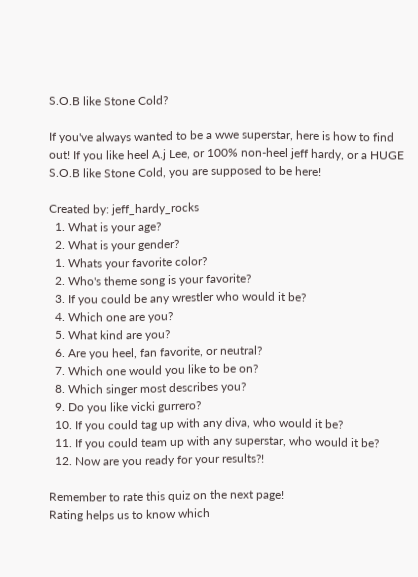S.O.B like Stone Cold?

If you've always wanted to be a wwe superstar, here is how to find out! If you like heel A.j Lee, or 100% non-heel jeff hardy, or a HUGE S.O.B like Stone Cold, you are supposed to be here!

Created by: jeff_hardy_rocks
  1. What is your age?
  2. What is your gender?
  1. Whats your favorite color?
  2. Who's theme song is your favorite?
  3. If you could be any wrestler who would it be?
  4. Which one are you?
  5. What kind are you?
  6. Are you heel, fan favorite, or neutral?
  7. Which one would you like to be on?
  8. Which singer most describes you?
  9. Do you like vicki gurrero?
  10. If you could tag up with any diva, who would it be?
  11. If you could team up with any superstar, who would it be?
  12. Now are you ready for your results?!

Remember to rate this quiz on the next page!
Rating helps us to know which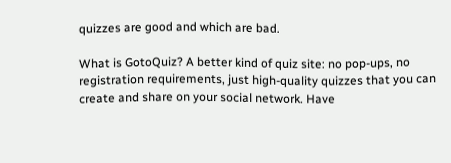quizzes are good and which are bad.

What is GotoQuiz? A better kind of quiz site: no pop-ups, no registration requirements, just high-quality quizzes that you can create and share on your social network. Have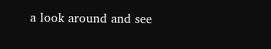a look around and see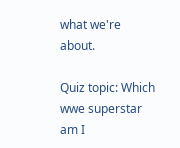what we're about.

Quiz topic: Which wwe superstar am I